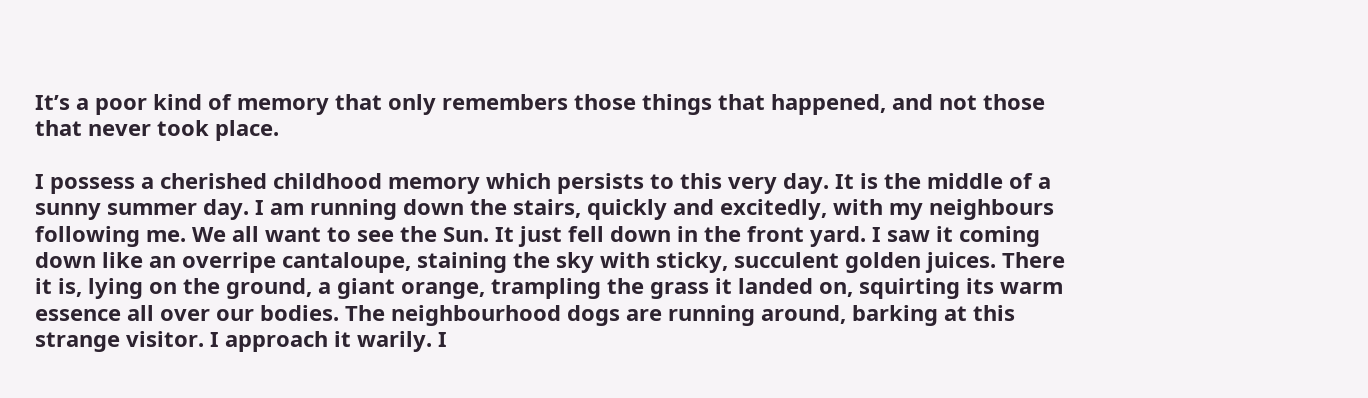It’s a poor kind of memory that only remembers those things that happened, and not those that never took place.

I possess a cherished childhood memory which persists to this very day. It is the middle of a sunny summer day. I am running down the stairs, quickly and excitedly, with my neighbours following me. We all want to see the Sun. It just fell down in the front yard. I saw it coming down like an overripe cantaloupe, staining the sky with sticky, succulent golden juices. There it is, lying on the ground, a giant orange, trampling the grass it landed on, squirting its warm essence all over our bodies. The neighbourhood dogs are running around, barking at this strange visitor. I approach it warily. I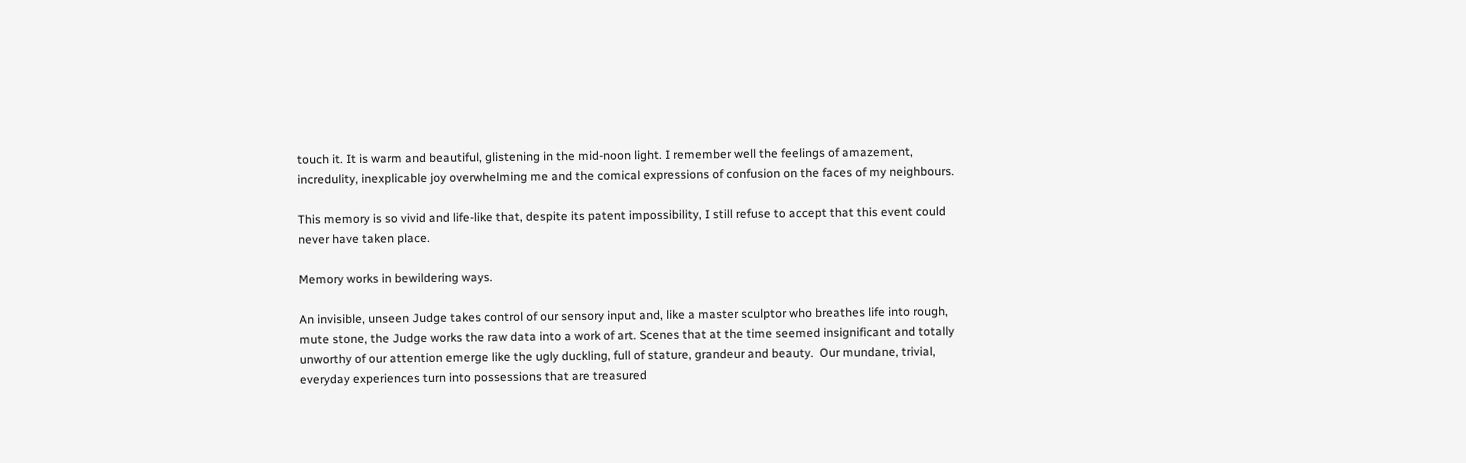touch it. It is warm and beautiful, glistening in the mid-noon light. I remember well the feelings of amazement, incredulity, inexplicable joy overwhelming me and the comical expressions of confusion on the faces of my neighbours.

This memory is so vivid and life-like that, despite its patent impossibility, I still refuse to accept that this event could never have taken place.

Memory works in bewildering ways.

An invisible, unseen Judge takes control of our sensory input and, like a master sculptor who breathes life into rough, mute stone, the Judge works the raw data into a work of art. Scenes that at the time seemed insignificant and totally unworthy of our attention emerge like the ugly duckling, full of stature, grandeur and beauty.  Our mundane, trivial, everyday experiences turn into possessions that are treasured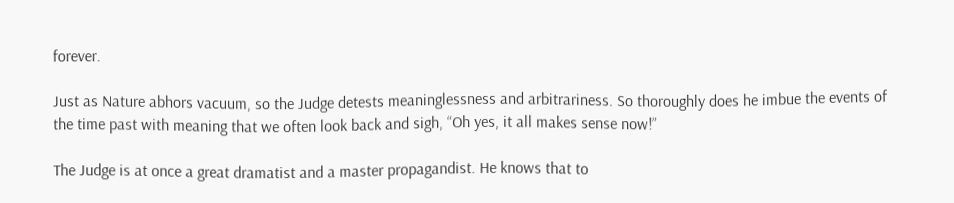forever.

Just as Nature abhors vacuum, so the Judge detests meaninglessness and arbitrariness. So thoroughly does he imbue the events of the time past with meaning that we often look back and sigh, “Oh yes, it all makes sense now!”

The Judge is at once a great dramatist and a master propagandist. He knows that to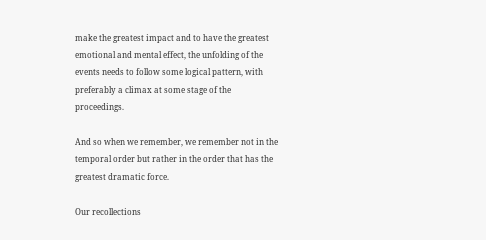make the greatest impact and to have the greatest emotional and mental effect, the unfolding of the events needs to follow some logical pattern, with preferably a climax at some stage of the proceedings.

And so when we remember, we remember not in the temporal order but rather in the order that has the greatest dramatic force.

Our recollections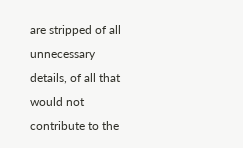are stripped of all unnecessary details, of all that would not contribute to the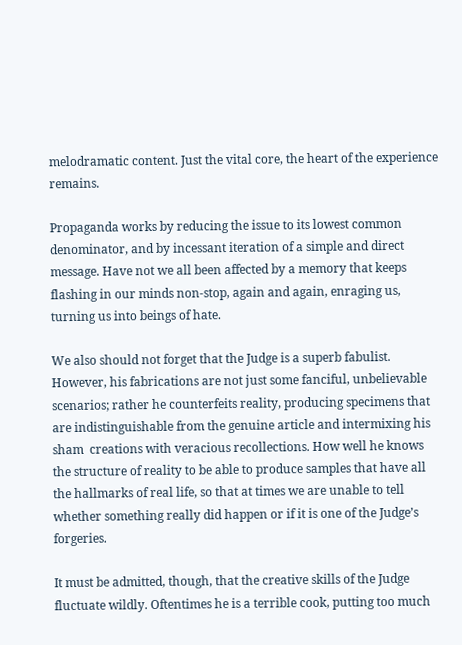melodramatic content. Just the vital core, the heart of the experience remains.

Propaganda works by reducing the issue to its lowest common denominator, and by incessant iteration of a simple and direct message. Have not we all been affected by a memory that keeps flashing in our minds non-stop, again and again, enraging us, turning us into beings of hate.

We also should not forget that the Judge is a superb fabulist. However, his fabrications are not just some fanciful, unbelievable scenarios; rather he counterfeits reality, producing specimens that are indistinguishable from the genuine article and intermixing his sham  creations with veracious recollections. How well he knows the structure of reality to be able to produce samples that have all the hallmarks of real life, so that at times we are unable to tell whether something really did happen or if it is one of the Judge’s forgeries.

It must be admitted, though, that the creative skills of the Judge fluctuate wildly. Oftentimes he is a terrible cook, putting too much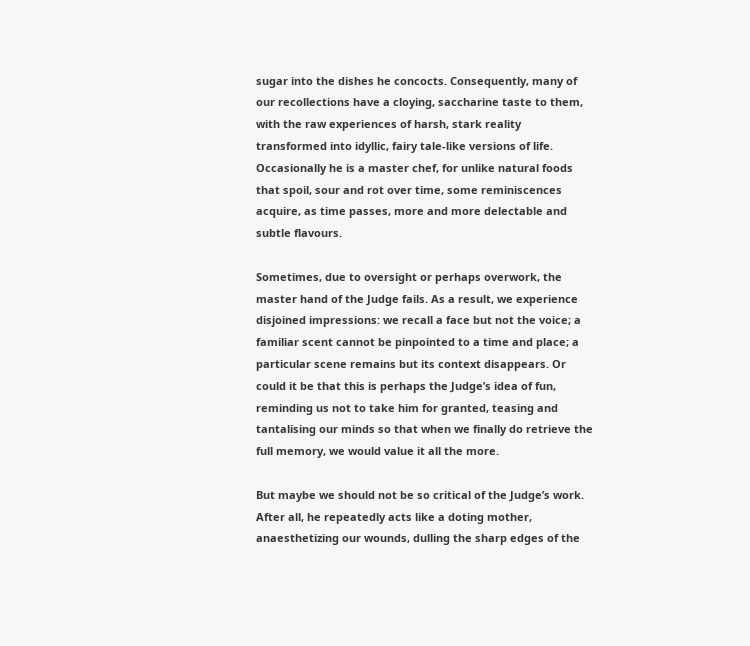sugar into the dishes he concocts. Consequently, many of our recollections have a cloying, saccharine taste to them, with the raw experiences of harsh, stark reality transformed into idyllic, fairy tale-like versions of life. Occasionally he is a master chef, for unlike natural foods that spoil, sour and rot over time, some reminiscences acquire, as time passes, more and more delectable and subtle flavours.

Sometimes, due to oversight or perhaps overwork, the master hand of the Judge fails. As a result, we experience disjoined impressions: we recall a face but not the voice; a familiar scent cannot be pinpointed to a time and place; a particular scene remains but its context disappears. Or could it be that this is perhaps the Judge’s idea of fun, reminding us not to take him for granted, teasing and tantalising our minds so that when we finally do retrieve the full memory, we would value it all the more.

But maybe we should not be so critical of the Judge’s work. After all, he repeatedly acts like a doting mother, anaesthetizing our wounds, dulling the sharp edges of the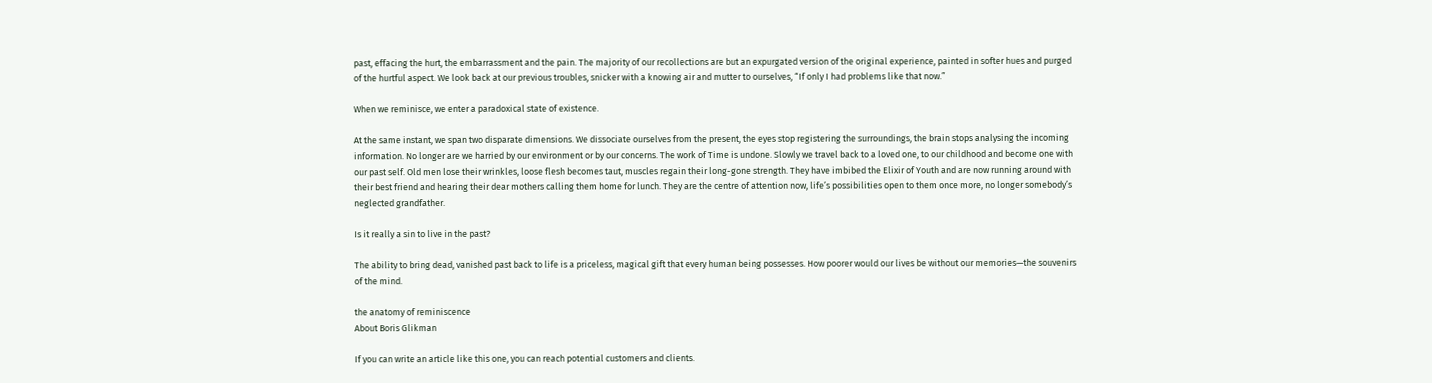past, effacing the hurt, the embarrassment and the pain. The majority of our recollections are but an expurgated version of the original experience, painted in softer hues and purged of the hurtful aspect. We look back at our previous troubles, snicker with a knowing air and mutter to ourselves, “If only I had problems like that now.”

When we reminisce, we enter a paradoxical state of existence.

At the same instant, we span two disparate dimensions. We dissociate ourselves from the present, the eyes stop registering the surroundings, the brain stops analysing the incoming information. No longer are we harried by our environment or by our concerns. The work of Time is undone. Slowly we travel back to a loved one, to our childhood and become one with our past self. Old men lose their wrinkles, loose flesh becomes taut, muscles regain their long-gone strength. They have imbibed the Elixir of Youth and are now running around with their best friend and hearing their dear mothers calling them home for lunch. They are the centre of attention now, life’s possibilities open to them once more, no longer somebody’s neglected grandfather.

Is it really a sin to live in the past?

The ability to bring dead, vanished past back to life is a priceless, magical gift that every human being possesses. How poorer would our lives be without our memories—the souvenirs of the mind.

the anatomy of reminiscence
About Boris Glikman

If you can write an article like this one, you can reach potential customers and clients.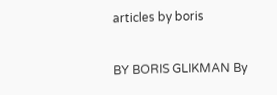articles by boris


BY BORIS GLIKMAN By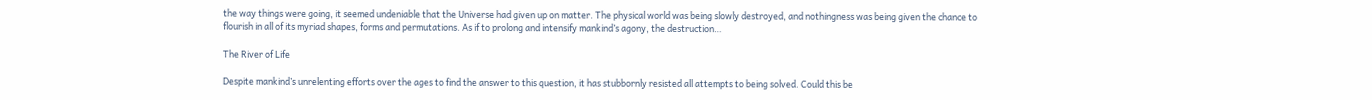the way things were going, it seemed undeniable that the Universe had given up on matter. The physical world was being slowly destroyed, and nothingness was being given the chance to flourish in all of its myriad shapes, forms and permutations. As if to prolong and intensify mankind’s agony, the destruction…

The River of Life

Despite mankind’s unrelenting efforts over the ages to find the answer to this question, it has stubbornly resisted all attempts to being solved. Could this be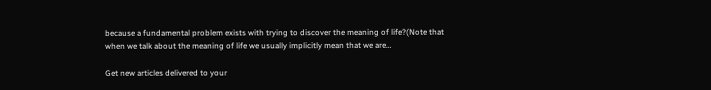because a fundamental problem exists with trying to discover the meaning of life?(Note that when we talk about the meaning of life we usually implicitly mean that we are…

Get new articles delivered to your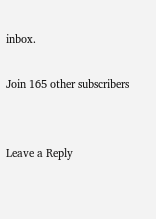inbox.

Join 165 other subscribers


Leave a Reply